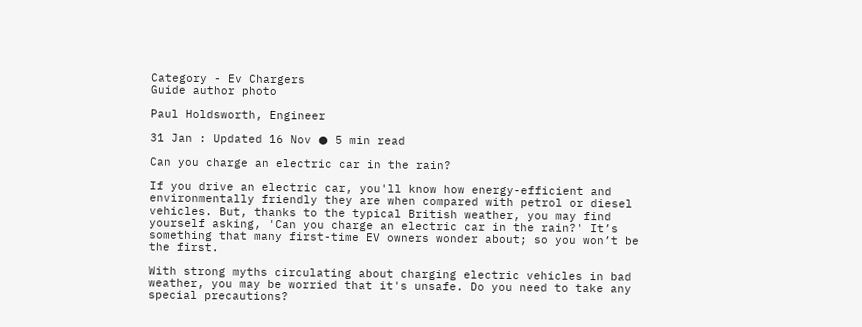Category - Ev Chargers
Guide author photo

Paul Holdsworth, Engineer

31 Jan : Updated 16 Nov ● 5 min read

Can you charge an electric car in the rain?

If you drive an electric car, you'll know how energy-efficient and environmentally friendly they are when compared with petrol or diesel vehicles. But, thanks to the typical British weather, you may find yourself asking, 'Can you charge an electric car in the rain?' It’s something that many first-time EV owners wonder about; so you won’t be the first.

With strong myths circulating about charging electric vehicles in bad weather, you may be worried that it's unsafe. Do you need to take any special precautions?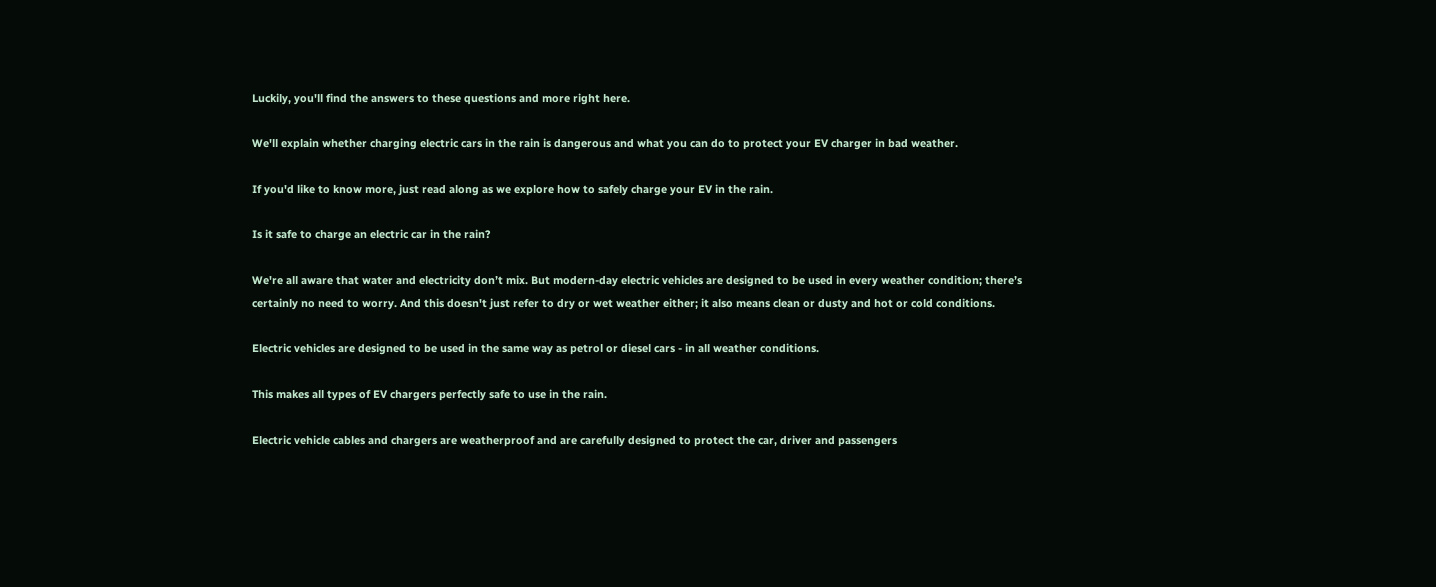Luckily, you'll find the answers to these questions and more right here.

We'll explain whether charging electric cars in the rain is dangerous and what you can do to protect your EV charger in bad weather.

If you'd like to know more, just read along as we explore how to safely charge your EV in the rain.

Is it safe to charge an electric car in the rain?

We're all aware that water and electricity don’t mix. But modern-day electric vehicles are designed to be used in every weather condition; there’s certainly no need to worry. And this doesn't just refer to dry or wet weather either; it also means clean or dusty and hot or cold conditions.

Electric vehicles are designed to be used in the same way as petrol or diesel cars - in all weather conditions.

This makes all types of EV chargers perfectly safe to use in the rain.

Electric vehicle cables and chargers are weatherproof and are carefully designed to protect the car, driver and passengers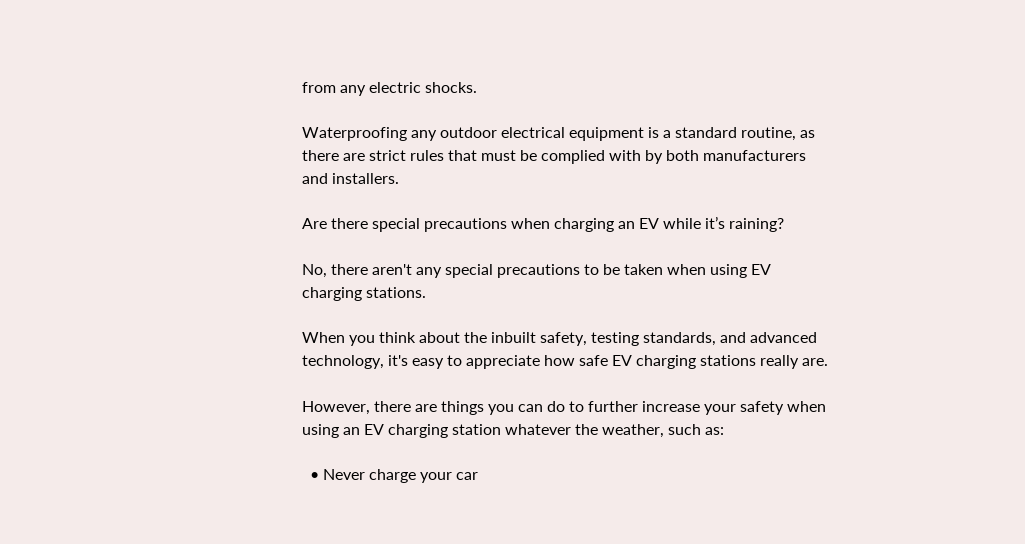from any electric shocks.

Waterproofing any outdoor electrical equipment is a standard routine, as there are strict rules that must be complied with by both manufacturers and installers.

Are there special precautions when charging an EV while it’s raining?

No, there aren't any special precautions to be taken when using EV charging stations.

When you think about the inbuilt safety, testing standards, and advanced technology, it's easy to appreciate how safe EV charging stations really are.

However, there are things you can do to further increase your safety when using an EV charging station whatever the weather, such as:

  • Never charge your car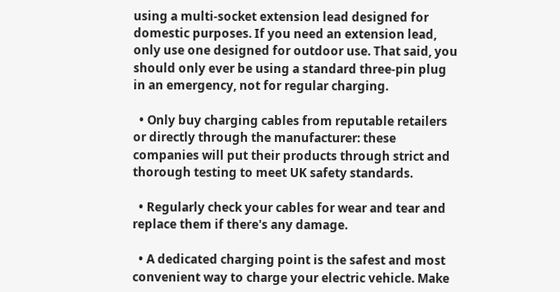using a multi-socket extension lead designed for domestic purposes. If you need an extension lead, only use one designed for outdoor use. That said, you should only ever be using a standard three-pin plug in an emergency, not for regular charging.

  • Only buy charging cables from reputable retailers or directly through the manufacturer: these companies will put their products through strict and thorough testing to meet UK safety standards.

  • Regularly check your cables for wear and tear and replace them if there's any damage.

  • A dedicated charging point is the safest and most convenient way to charge your electric vehicle. Make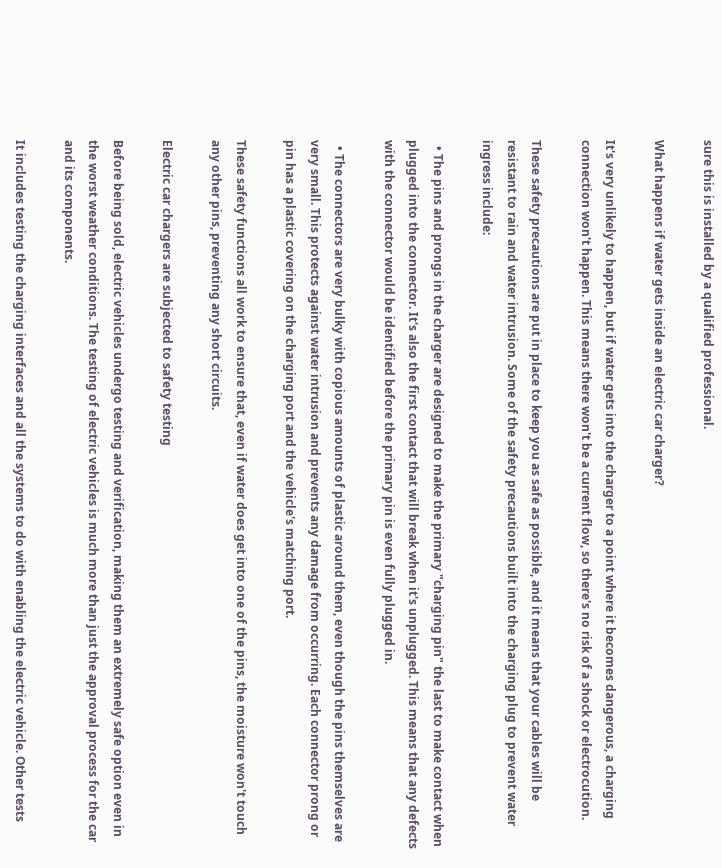sure this is installed by a qualified professional.

What happens if water gets inside an electric car charger?

It's very unlikely to happen, but if water gets into the charger to a point where it becomes dangerous, a charging connection won't happen. This means there won't be a current flow, so there's no risk of a shock or electrocution.

These safety precautions are put in place to keep you as safe as possible, and it means that your cables will be resistant to rain and water intrusion. Some of the safety precautions built into the charging plug to prevent water ingress include:

  • The pins and prongs in the charger are designed to make the primary "charging pin" the last to make contact when plugged into the connector. It's also the first contact that will break when it's unplugged. This means that any defects with the connector would be identified before the primary pin is even fully plugged in.

  • The connectors are very bulky with copious amounts of plastic around them, even though the pins themselves are very small. This protects against water intrusion and prevents any damage from occurring. Each connector prong or pin has a plastic covering on the charging port and the vehicle's matching port.

These safety functions all work to ensure that, even if water does get into one of the pins, the moisture won't touch any other pins, preventing any short circuits.

Electric car chargers are subjected to safety testing

Before being sold, electric vehicles undergo testing and verification, making them an extremely safe option even in the worst weather conditions. The testing of electric vehicles is much more than just the approval process for the car and its components.

It includes testing the charging interfaces and all the systems to do with enabling the electric vehicle. Other tests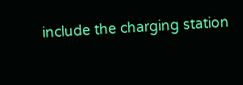include the charging station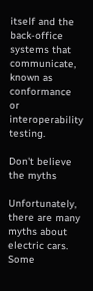itself and the back-office systems that communicate, known as conformance or interoperability testing.

Don't believe the myths

Unfortunately, there are many myths about electric cars. Some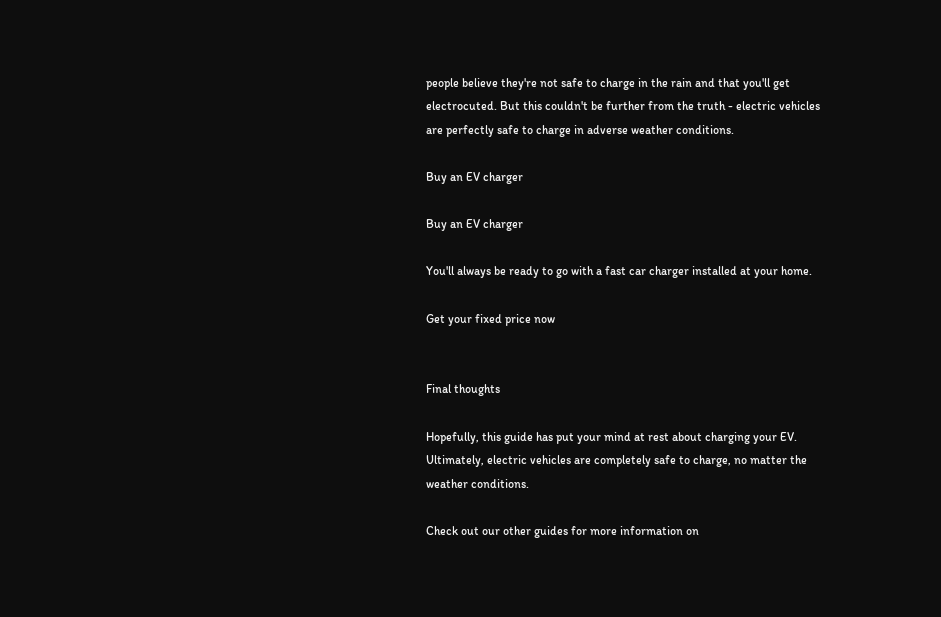people believe they're not safe to charge in the rain and that you'll get electrocuted. But this couldn't be further from the truth - electric vehicles are perfectly safe to charge in adverse weather conditions.

Buy an EV charger

Buy an EV charger

You'll always be ready to go with a fast car charger installed at your home.

Get your fixed price now


Final thoughts

Hopefully, this guide has put your mind at rest about charging your EV. Ultimately, electric vehicles are completely safe to charge, no matter the weather conditions.

Check out our other guides for more information on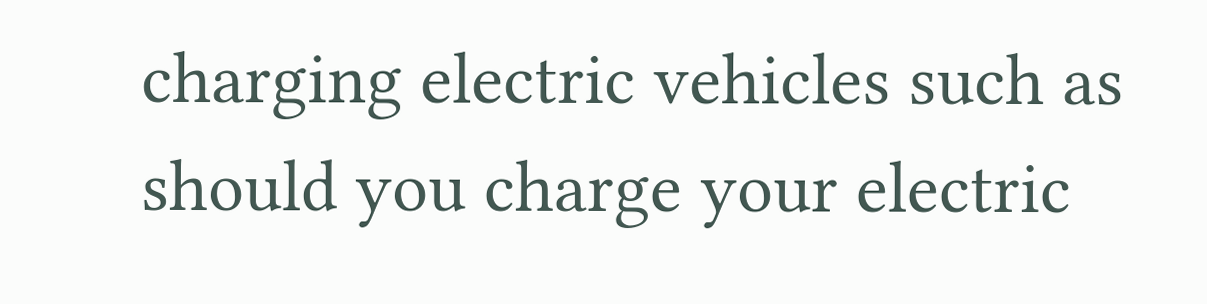charging electric vehicles such as should you charge your electric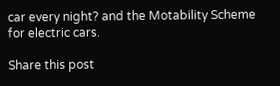car every night? and the Motability Scheme for electric cars.

Share this post